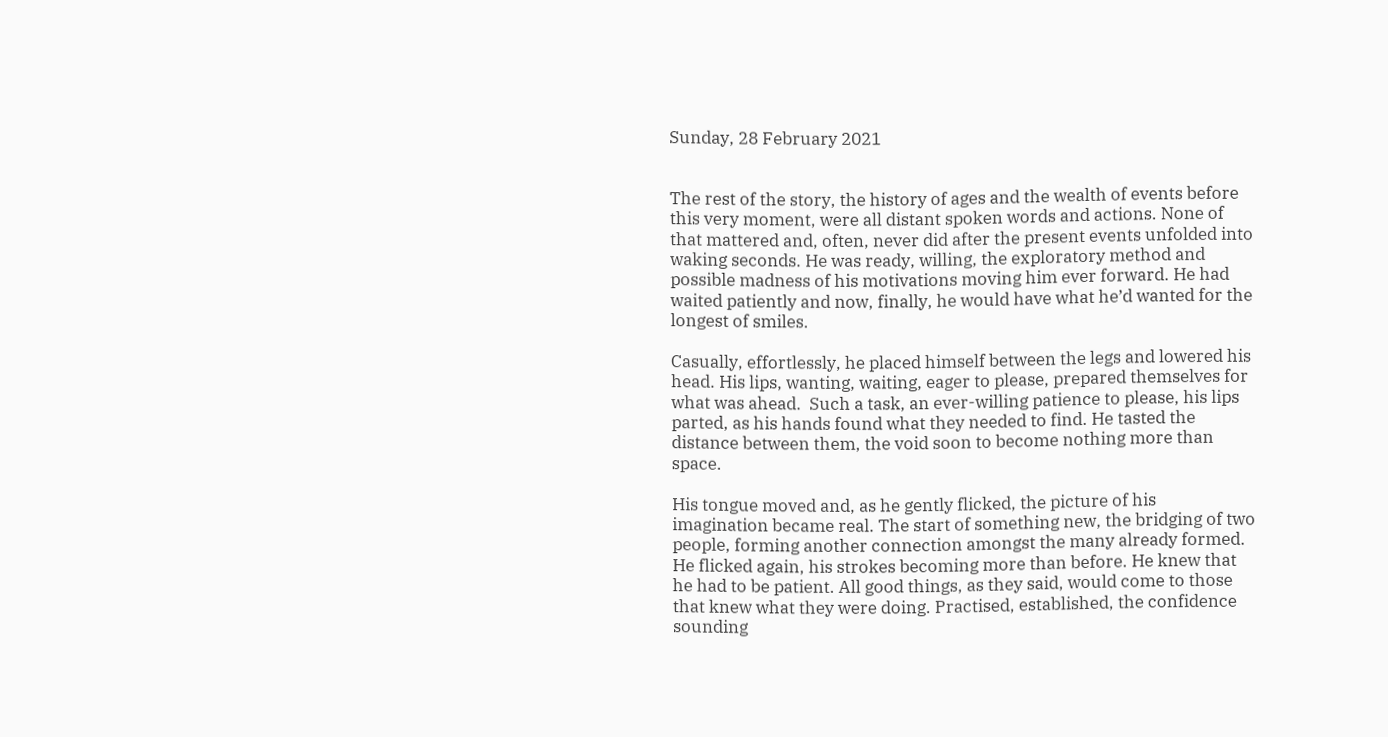Sunday, 28 February 2021


The rest of the story, the history of ages and the wealth of events before this very moment, were all distant spoken words and actions. None of that mattered and, often, never did after the present events unfolded into waking seconds. He was ready, willing, the exploratory method and possible madness of his motivations moving him ever forward. He had waited patiently and now, finally, he would have what he’d wanted for the longest of smiles.

Casually, effortlessly, he placed himself between the legs and lowered his head. His lips, wanting, waiting, eager to please, prepared themselves for what was ahead.  Such a task, an ever-willing patience to please, his lips parted, as his hands found what they needed to find. He tasted the distance between them, the void soon to become nothing more than space.

His tongue moved and, as he gently flicked, the picture of his imagination became real. The start of something new, the bridging of two people, forming another connection amongst the many already formed. He flicked again, his strokes becoming more than before. He knew that he had to be patient. All good things, as they said, would come to those that knew what they were doing. Practised, established, the confidence sounding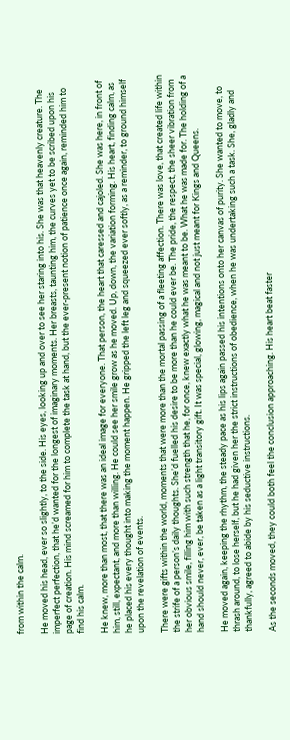from within the calm.

He moved his head, ever so slightly, to the side. His eyes, looking up and over to see her staring into his. She was that heavenly creature. The imperfect perfection, that he’d wanted for the longest of imaginary moments. Her breasts, taunting him, the curves yet to be scribed upon his page of creation. His mind screamed for him to complete the task at hand, but the ever-present notion of patience once again, reminded him to find his calm.

He knew, more than most, that there was an ideal image for everyone. That person, the heart that caressed and cajoled. She was here, in front of him, still, expectant, and more than willing. He could see her smile grow as he moved. Up, down, the variation forming. His heart, finding calm, as he placed his every thought into making the moment happen. He gripped the left leg and squeezed ever softly, as a reminder, to ground himself upon the revelation of events.

There were gifts within the world, moments that were more than the mortal passing of a fleeting affection. There was love, that created life within the strife of a person’s daily thoughts. She’d fuelled his desire to be more than he could ever be. The pride, the respect, the sheer vibration from her obvious smile, filling him with such strength that he, for once, knew exactly what he was meant to be. What he was made for. The holding of a hand should never, ever, be taken as a light transitory gift. It was special, glowing, magical and not just meant for Kings and Queens.

He moved again, keeping the rhythm, the steady pace as his lips again passed his intentions onto her canvas of purity. She wanted to move, to thrash around, to lose herself, but he had given her the strict instructions of obedience, when he was undertaking such a task. She, gladly and thankfully, agreed to abide by his seductive instructions.

As the seconds moved, they could both feel the conclusion approaching. His heart beat faster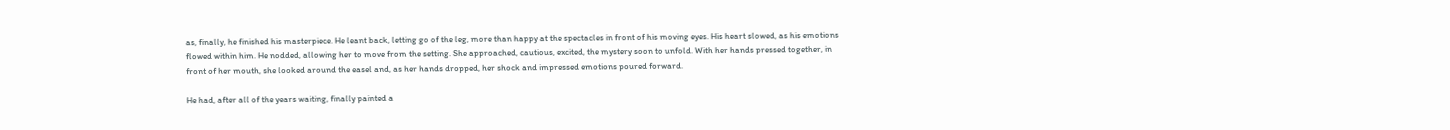as, finally, he finished his masterpiece. He leant back, letting go of the leg, more than happy at the spectacles in front of his moving eyes. His heart slowed, as his emotions flowed within him. He nodded, allowing her to move from the setting. She approached, cautious, excited, the mystery soon to unfold. With her hands pressed together, in front of her mouth, she looked around the easel and, as her hands dropped, her shock and impressed emotions poured forward.

He had, after all of the years waiting, finally painted a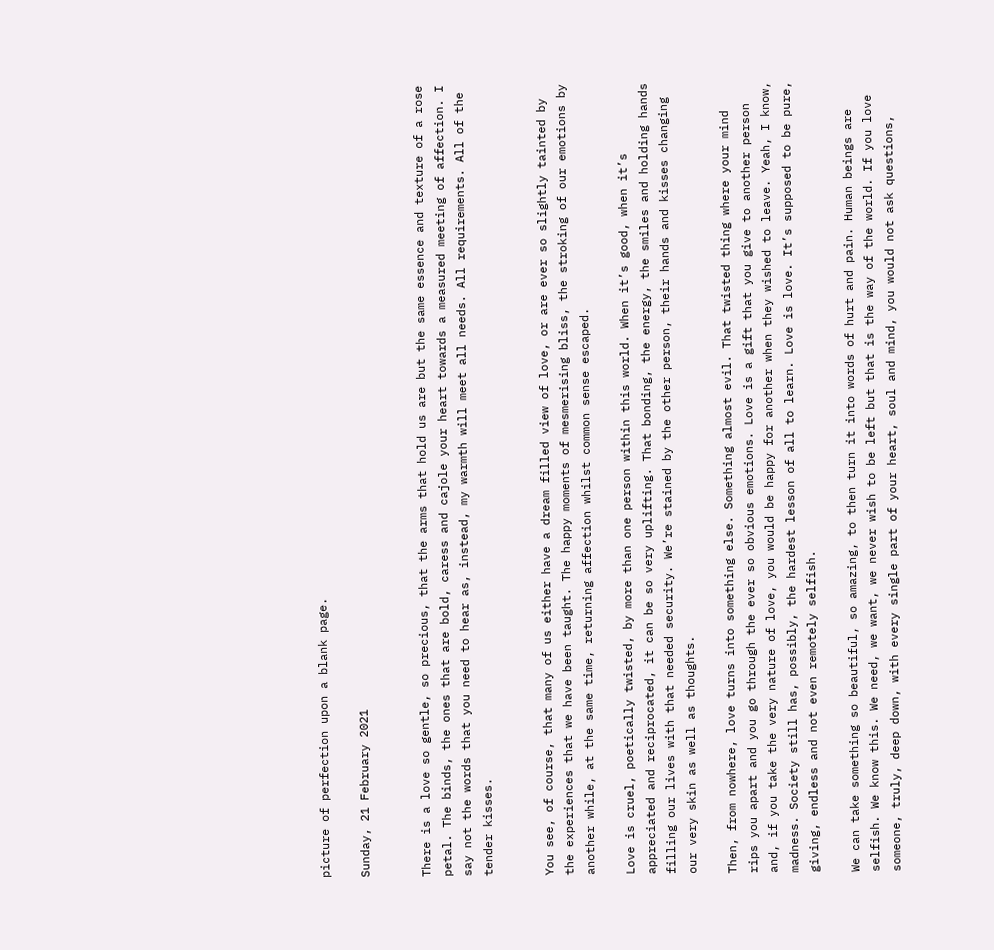picture of perfection upon a blank page.

Sunday, 21 February 2021


There is a love so gentle, so precious, that the arms that hold us are but the same essence and texture of a rose petal. The binds, the ones that are bold, caress and cajole your heart towards a measured meeting of affection. I say not the words that you need to hear as, instead, my warmth will meet all needs. All requirements. All of the tender kisses.


You see, of course, that many of us either have a dream filled view of love, or are ever so slightly tainted by the experiences that we have been taught. The happy moments of mesmerising bliss, the stroking of our emotions by another while, at the same time, returning affection whilst common sense escaped.

Love is cruel, poetically twisted, by more than one person within this world. When it’s good, when it’s appreciated and reciprocated, it can be so very uplifting. That bonding, the energy, the smiles and holding hands filling our lives with that needed security. We’re stained by the other person, their hands and kisses changing our very skin as well as thoughts.

Then, from nowhere, love turns into something else. Something almost evil. That twisted thing where your mind rips you apart and you go through the ever so obvious emotions. Love is a gift that you give to another person and, if you take the very nature of love, you would be happy for another when they wished to leave. Yeah, I know, madness. Society still has, possibly, the hardest lesson of all to learn. Love is love. It’s supposed to be pure, giving, endless and not even remotely selfish.

We can take something so beautiful, so amazing, to then turn it into words of hurt and pain. Human beings are selfish. We know this. We need, we want, we never wish to be left but that is the way of the world. If you love someone, truly, deep down, with every single part of your heart, soul and mind, you would not ask questions,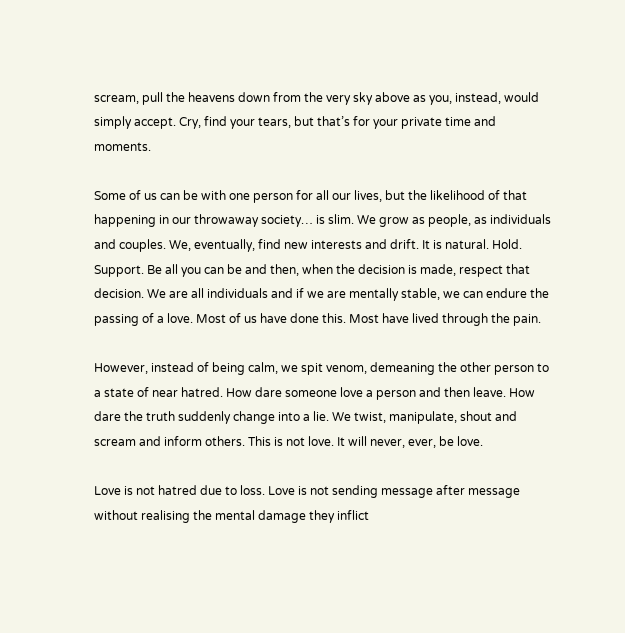scream, pull the heavens down from the very sky above as you, instead, would simply accept. Cry, find your tears, but that’s for your private time and moments.

Some of us can be with one person for all our lives, but the likelihood of that happening in our throwaway society… is slim. We grow as people, as individuals and couples. We, eventually, find new interests and drift. It is natural. Hold. Support. Be all you can be and then, when the decision is made, respect that decision. We are all individuals and if we are mentally stable, we can endure the passing of a love. Most of us have done this. Most have lived through the pain.

However, instead of being calm, we spit venom, demeaning the other person to a state of near hatred. How dare someone love a person and then leave. How dare the truth suddenly change into a lie. We twist, manipulate, shout and scream and inform others. This is not love. It will never, ever, be love.

Love is not hatred due to loss. Love is not sending message after message without realising the mental damage they inflict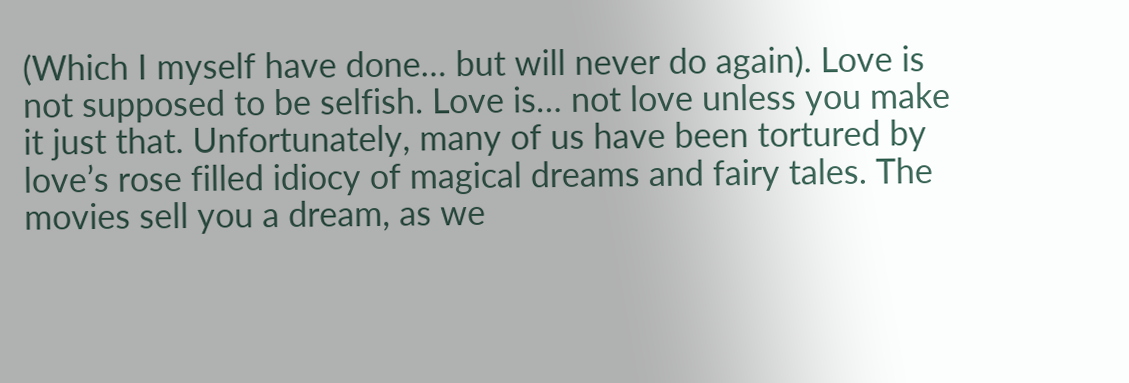(Which I myself have done… but will never do again). Love is not supposed to be selfish. Love is… not love unless you make it just that. Unfortunately, many of us have been tortured by love’s rose filled idiocy of magical dreams and fairy tales. The movies sell you a dream, as we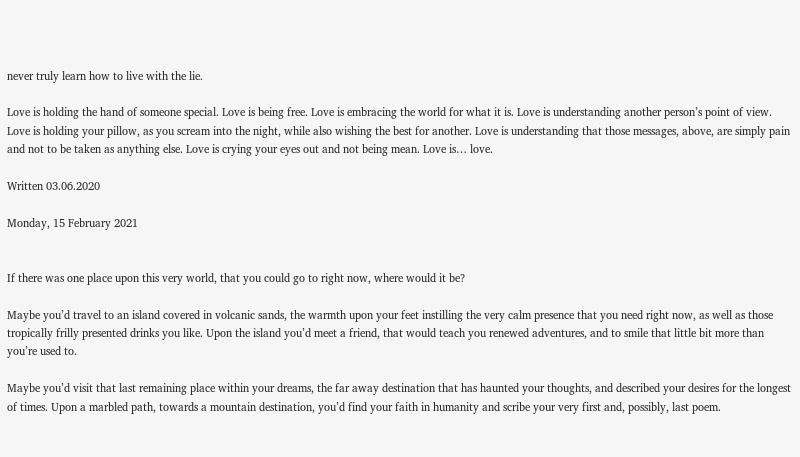never truly learn how to live with the lie.

Love is holding the hand of someone special. Love is being free. Love is embracing the world for what it is. Love is understanding another person’s point of view. Love is holding your pillow, as you scream into the night, while also wishing the best for another. Love is understanding that those messages, above, are simply pain and not to be taken as anything else. Love is crying your eyes out and not being mean. Love is… love.

Written 03.06.2020

Monday, 15 February 2021


If there was one place upon this very world, that you could go to right now, where would it be?

Maybe you’d travel to an island covered in volcanic sands, the warmth upon your feet instilling the very calm presence that you need right now, as well as those tropically frilly presented drinks you like. Upon the island you’d meet a friend, that would teach you renewed adventures, and to smile that little bit more than you’re used to.

Maybe you’d visit that last remaining place within your dreams, the far away destination that has haunted your thoughts, and described your desires for the longest of times. Upon a marbled path, towards a mountain destination, you’d find your faith in humanity and scribe your very first and, possibly, last poem.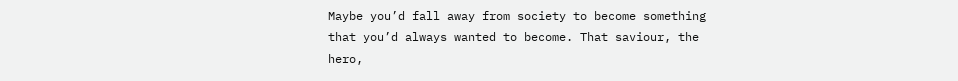Maybe you’d fall away from society to become something that you’d always wanted to become. That saviour, the hero,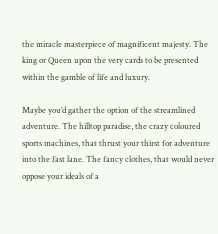the miracle masterpiece of magnificent majesty. The king or Queen upon the very cards to be presented within the gamble of life and luxury.

Maybe you’d gather the option of the streamlined adventure. The hilltop paradise, the crazy coloured sports machines, that thrust your thirst for adventure into the fast lane. The fancy clothes, that would never oppose your ideals of a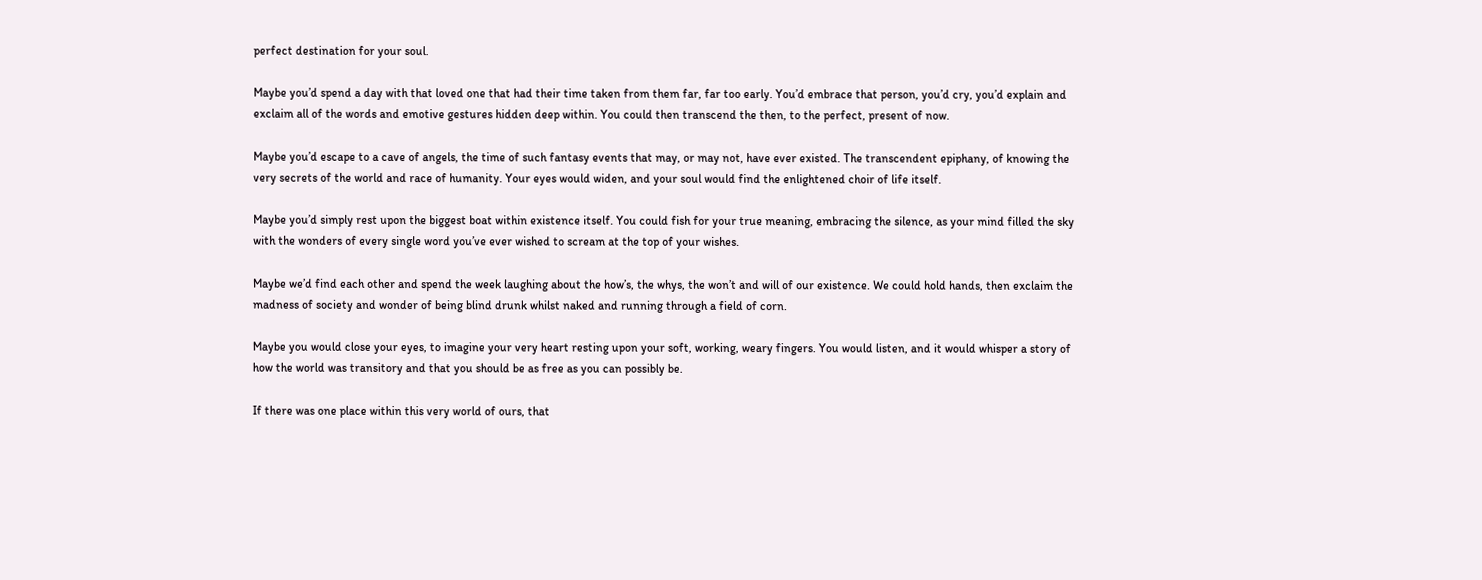perfect destination for your soul.

Maybe you’d spend a day with that loved one that had their time taken from them far, far too early. You’d embrace that person, you’d cry, you’d explain and exclaim all of the words and emotive gestures hidden deep within. You could then transcend the then, to the perfect, present of now.

Maybe you’d escape to a cave of angels, the time of such fantasy events that may, or may not, have ever existed. The transcendent epiphany, of knowing the very secrets of the world and race of humanity. Your eyes would widen, and your soul would find the enlightened choir of life itself.

Maybe you’d simply rest upon the biggest boat within existence itself. You could fish for your true meaning, embracing the silence, as your mind filled the sky with the wonders of every single word you’ve ever wished to scream at the top of your wishes.

Maybe we’d find each other and spend the week laughing about the how’s, the whys, the won’t and will of our existence. We could hold hands, then exclaim the madness of society and wonder of being blind drunk whilst naked and running through a field of corn.

Maybe you would close your eyes, to imagine your very heart resting upon your soft, working, weary fingers. You would listen, and it would whisper a story of how the world was transitory and that you should be as free as you can possibly be.

If there was one place within this very world of ours, that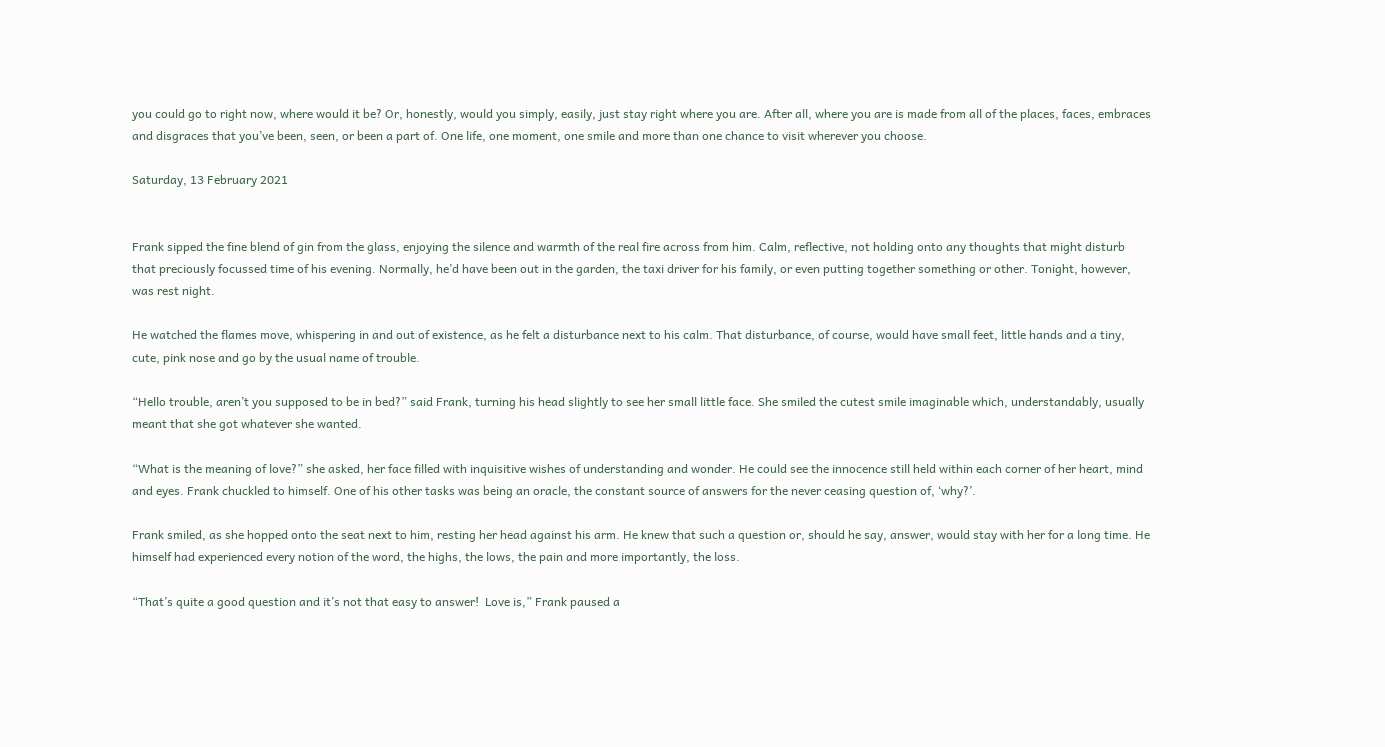you could go to right now, where would it be? Or, honestly, would you simply, easily, just stay right where you are. After all, where you are is made from all of the places, faces, embraces and disgraces that you’ve been, seen, or been a part of. One life, one moment, one smile and more than one chance to visit wherever you choose.

Saturday, 13 February 2021


Frank sipped the fine blend of gin from the glass, enjoying the silence and warmth of the real fire across from him. Calm, reflective, not holding onto any thoughts that might disturb that preciously focussed time of his evening. Normally, he’d have been out in the garden, the taxi driver for his family, or even putting together something or other. Tonight, however, was rest night.

He watched the flames move, whispering in and out of existence, as he felt a disturbance next to his calm. That disturbance, of course, would have small feet, little hands and a tiny, cute, pink nose and go by the usual name of trouble.

“Hello trouble, aren’t you supposed to be in bed?” said Frank, turning his head slightly to see her small little face. She smiled the cutest smile imaginable which, understandably, usually meant that she got whatever she wanted.

“What is the meaning of love?” she asked, her face filled with inquisitive wishes of understanding and wonder. He could see the innocence still held within each corner of her heart, mind and eyes. Frank chuckled to himself. One of his other tasks was being an oracle, the constant source of answers for the never ceasing question of, ‘why?’.

Frank smiled, as she hopped onto the seat next to him, resting her head against his arm. He knew that such a question or, should he say, answer, would stay with her for a long time. He himself had experienced every notion of the word, the highs, the lows, the pain and more importantly, the loss.

“That’s quite a good question and it’s not that easy to answer!  Love is,” Frank paused a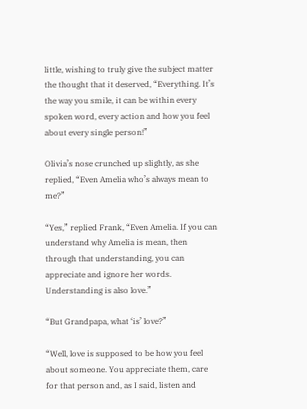little, wishing to truly give the subject matter the thought that it deserved, “Everything. It’s the way you smile, it can be within every spoken word, every action and how you feel about every single person!”

Olivia’s nose crunched up slightly, as she replied, “Even Amelia who’s always mean to me?”

“Yes,” replied Frank, “Even Amelia. If you can understand why Amelia is mean, then through that understanding, you can appreciate and ignore her words. Understanding is also love.”

“But Grandpapa, what ‘is’ love?”

“Well, love is supposed to be how you feel about someone. You appreciate them, care for that person and, as I said, listen and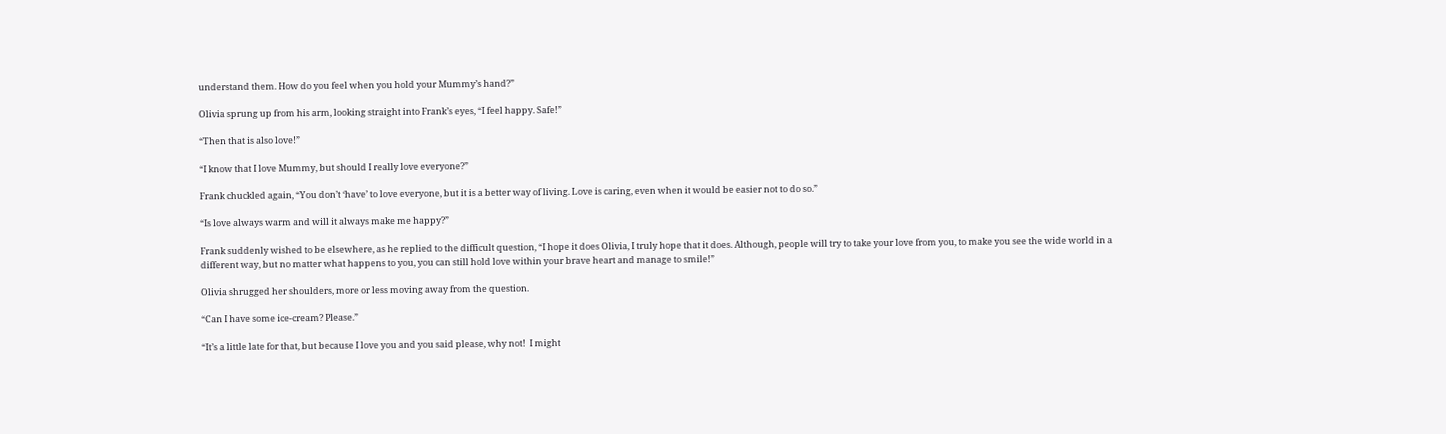understand them. How do you feel when you hold your Mummy’s hand?”

Olivia sprung up from his arm, looking straight into Frank’s eyes, “I feel happy. Safe!”

“Then that is also love!”

“I know that I love Mummy, but should I really love everyone?”

Frank chuckled again, “You don’t ‘have’ to love everyone, but it is a better way of living. Love is caring, even when it would be easier not to do so.”

“Is love always warm and will it always make me happy?”

Frank suddenly wished to be elsewhere, as he replied to the difficult question, “I hope it does Olivia, I truly hope that it does. Although, people will try to take your love from you, to make you see the wide world in a different way, but no matter what happens to you, you can still hold love within your brave heart and manage to smile!”

Olivia shrugged her shoulders, more or less moving away from the question.

“Can I have some ice-cream? Please.”

“It’s a little late for that, but because I love you and you said please, why not!  I might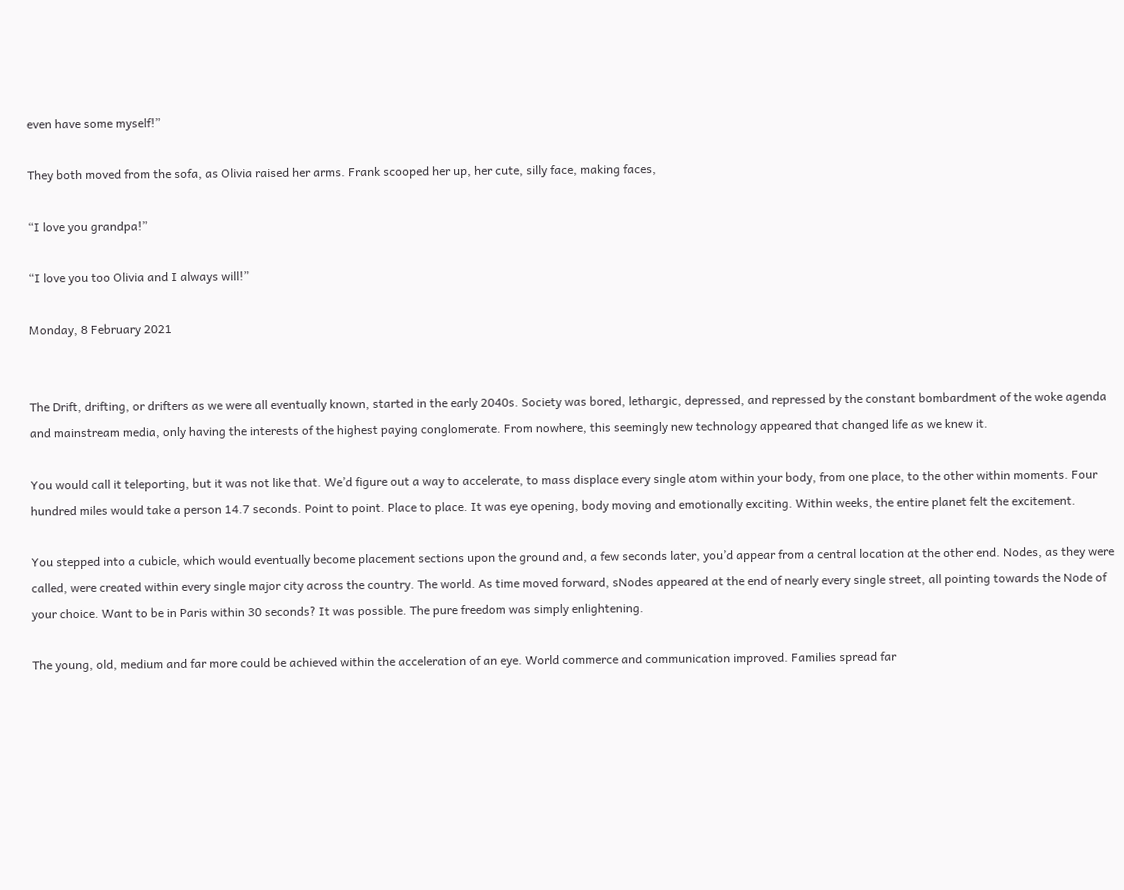even have some myself!”

They both moved from the sofa, as Olivia raised her arms. Frank scooped her up, her cute, silly face, making faces,

“I love you grandpa!”

“I love you too Olivia and I always will!”

Monday, 8 February 2021


The Drift, drifting, or drifters as we were all eventually known, started in the early 2040s. Society was bored, lethargic, depressed, and repressed by the constant bombardment of the woke agenda and mainstream media, only having the interests of the highest paying conglomerate. From nowhere, this seemingly new technology appeared that changed life as we knew it.

You would call it teleporting, but it was not like that. We’d figure out a way to accelerate, to mass displace every single atom within your body, from one place, to the other within moments. Four hundred miles would take a person 14.7 seconds. Point to point. Place to place. It was eye opening, body moving and emotionally exciting. Within weeks, the entire planet felt the excitement.

You stepped into a cubicle, which would eventually become placement sections upon the ground and, a few seconds later, you’d appear from a central location at the other end. Nodes, as they were called, were created within every single major city across the country. The world. As time moved forward, sNodes appeared at the end of nearly every single street, all pointing towards the Node of your choice. Want to be in Paris within 30 seconds? It was possible. The pure freedom was simply enlightening.

The young, old, medium and far more could be achieved within the acceleration of an eye. World commerce and communication improved. Families spread far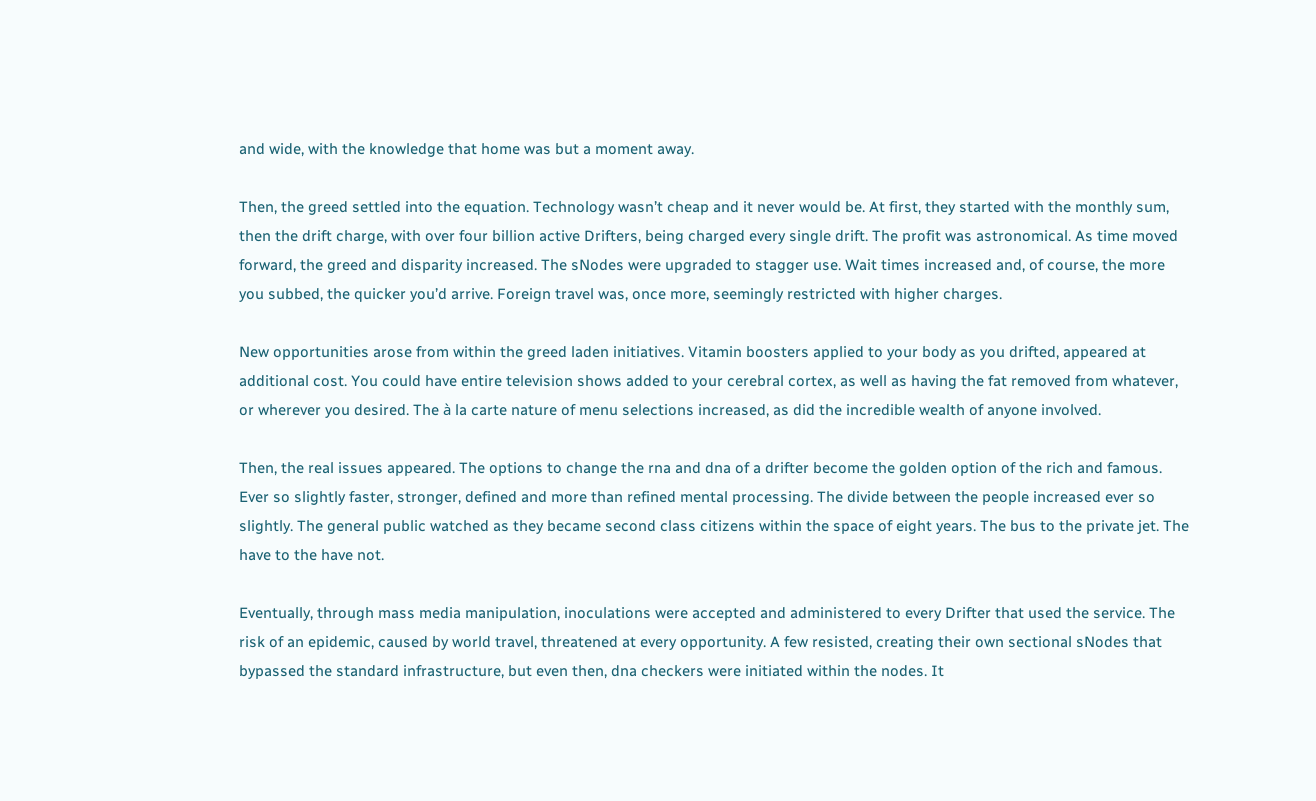and wide, with the knowledge that home was but a moment away.

Then, the greed settled into the equation. Technology wasn’t cheap and it never would be. At first, they started with the monthly sum, then the drift charge, with over four billion active Drifters, being charged every single drift. The profit was astronomical. As time moved forward, the greed and disparity increased. The sNodes were upgraded to stagger use. Wait times increased and, of course, the more you subbed, the quicker you’d arrive. Foreign travel was, once more, seemingly restricted with higher charges.

New opportunities arose from within the greed laden initiatives. Vitamin boosters applied to your body as you drifted, appeared at additional cost. You could have entire television shows added to your cerebral cortex, as well as having the fat removed from whatever, or wherever you desired. The à la carte nature of menu selections increased, as did the incredible wealth of anyone involved.

Then, the real issues appeared. The options to change the rna and dna of a drifter become the golden option of the rich and famous. Ever so slightly faster, stronger, defined and more than refined mental processing. The divide between the people increased ever so slightly. The general public watched as they became second class citizens within the space of eight years. The bus to the private jet. The have to the have not.

Eventually, through mass media manipulation, inoculations were accepted and administered to every Drifter that used the service. The risk of an epidemic, caused by world travel, threatened at every opportunity. A few resisted, creating their own sectional sNodes that bypassed the standard infrastructure, but even then, dna checkers were initiated within the nodes. It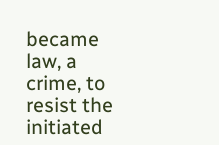became law, a crime, to resist the initiated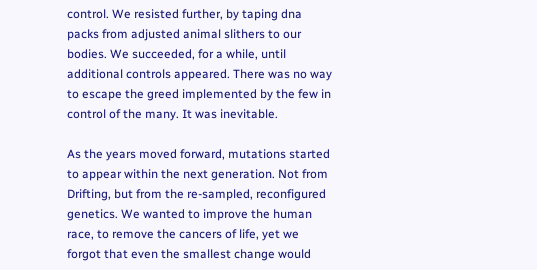control. We resisted further, by taping dna packs from adjusted animal slithers to our bodies. We succeeded, for a while, until additional controls appeared. There was no way to escape the greed implemented by the few in control of the many. It was inevitable.

As the years moved forward, mutations started to appear within the next generation. Not from Drifting, but from the re-sampled, reconfigured genetics. We wanted to improve the human race, to remove the cancers of life, yet we forgot that even the smallest change would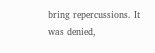bring repercussions. It was denied,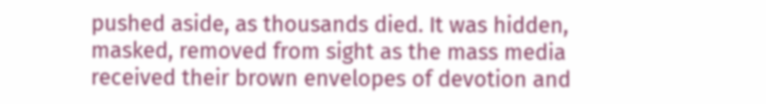pushed aside, as thousands died. It was hidden, masked, removed from sight as the mass media received their brown envelopes of devotion and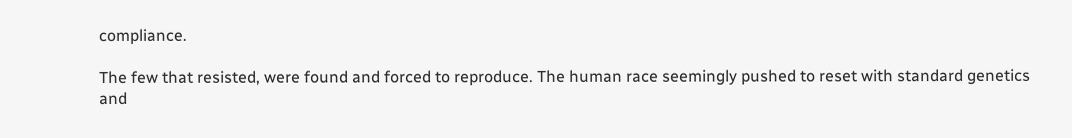compliance.

The few that resisted, were found and forced to reproduce. The human race seemingly pushed to reset with standard genetics and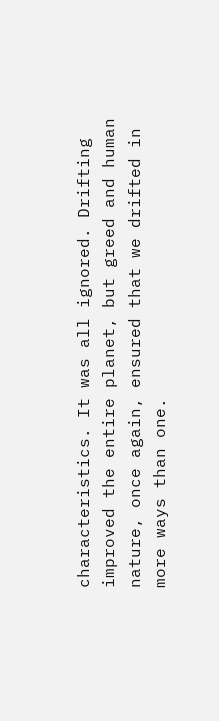characteristics. It was all ignored. Drifting improved the entire planet, but greed and human nature, once again, ensured that we drifted in more ways than one.